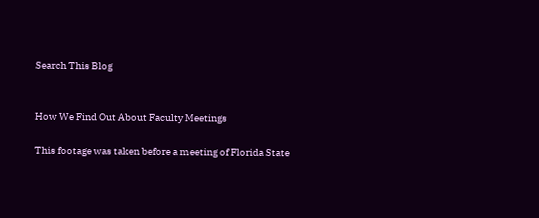Search This Blog


How We Find Out About Faculty Meetings

This footage was taken before a meeting of Florida State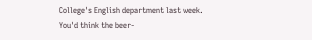College's English department last week. You'd think the beer-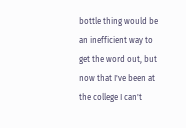bottle thing would be an inefficient way to get the word out, but now that I've been at the college I can't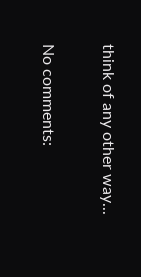think of any other way...

No comments: